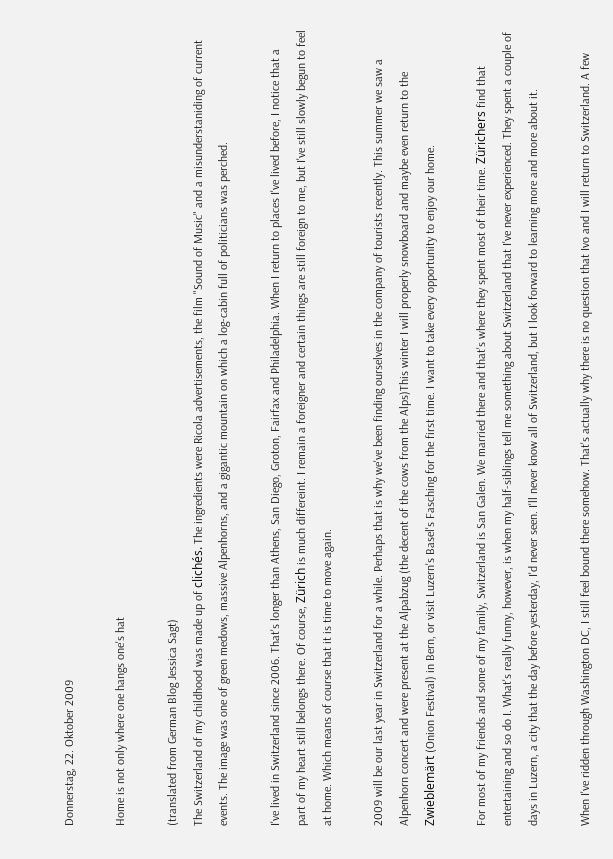Donnerstag, 22. Oktober 2009

Home is not only where one hangs one's hat

(translated from German Blog Jessica Sagt)
The Switzerland of my childhood was made up of clichés. The ingredients were Ricola advertisements, the film "Sound of Music" and a misunderstaniding of current events. The image was one of green medows, massive Alpenhorns, and a gigantic mountain on which a log-cabin full of politicians was perched.

I've lived in Switzerland since 2006. That's longer than Athens, San Diego, Groton, Fairfax and Philadelphia. When I return to places I've lived before, I notice that a part of my heart still belongs there. Of course, Zürich is much differeint. I remain a foreigner and certain things are still foreign to me, but I've still slowly begun to feel at home. Which means of course that it is time to move again.

2009 will be our last year in Switzerland for a while. Perhaps that is why we've been finding ourselves in the company of tourists recently. This summer we saw a Alpenhorn concert and were present at the Alpabzug (the decent of the cows from the Alps)This winter I will properly snowboard and maybe even return to the Zwieblemärt (Onion Festival) in Bern, or visit Luzern's Basel's Fasching for the first time. I want to take every opportunity to enjoy our home.

For most of my friends and some of my family, Switzerland is San Galen. We married there and that's where they spent most of their time. Zürichers find that entertaining and so do I. What's really funny, however, is when my half-siblings tell me something about Switzerland that I've never experienced. They spent a couple of days in Luzern, a city that the day before yesterday, I'd never seen. I'll never know all of Switzerland, but I look forward to learning more and more about it.

When I've ridden through Washington DC, I still feel bound there somehow. That's actually why there is no question that Ivo and I will return to Switzerland. A few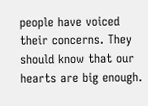people have voiced their concerns. They should know that our hearts are big enough.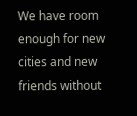We have room enough for new cities and new friends without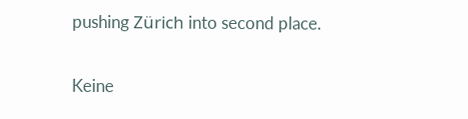pushing Zürich into second place.

Keine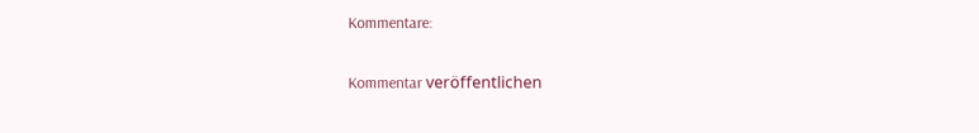Kommentare:

Kommentar veröffentlichen